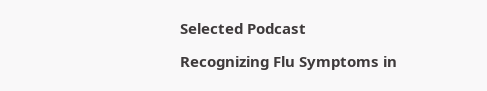Selected Podcast

Recognizing Flu Symptoms in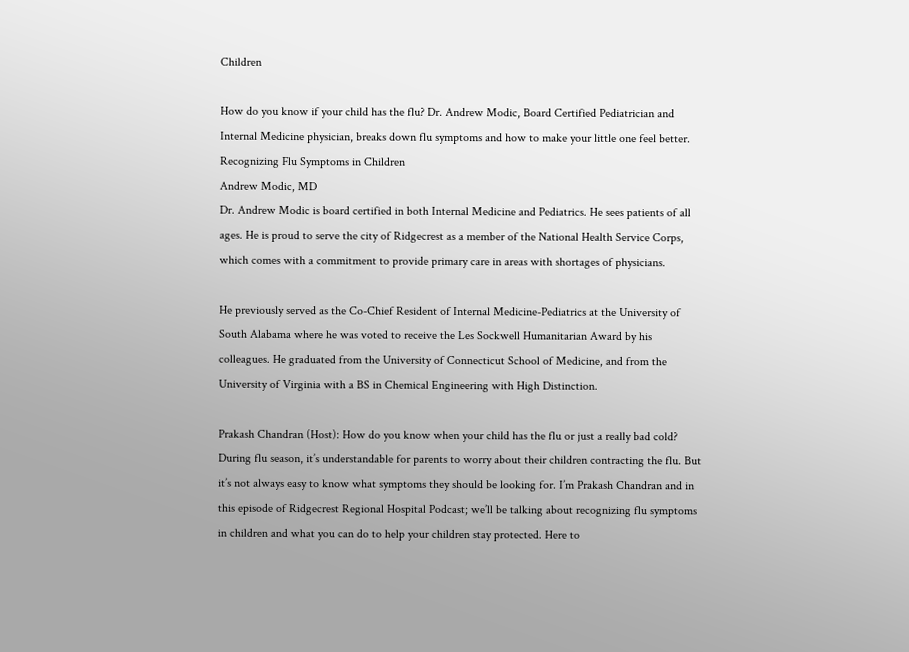Children

How do you know if your child has the flu? Dr. Andrew Modic, Board Certified Pediatrician and Internal Medicine physician, breaks down flu symptoms and how to make your little one feel better.
Recognizing Flu Symptoms in Children
Andrew Modic, MD
Dr. Andrew Modic is board certified in both Internal Medicine and Pediatrics. He sees patients of all ages. He is proud to serve the city of Ridgecrest as a member of the National Health Service Corps, which comes with a commitment to provide primary care in areas with shortages of physicians.

He previously served as the Co-Chief Resident of Internal Medicine-Pediatrics at the University of South Alabama where he was voted to receive the Les Sockwell Humanitarian Award by his colleagues. He graduated from the University of Connecticut School of Medicine, and from the University of Virginia with a BS in Chemical Engineering with High Distinction.

Prakash Chandran (Host): How do you know when your child has the flu or just a really bad cold? During flu season, it’s understandable for parents to worry about their children contracting the flu. But it’s not always easy to know what symptoms they should be looking for. I’m Prakash Chandran and in this episode of Ridgecrest Regional Hospital Podcast; we’ll be talking about recognizing flu symptoms in children and what you can do to help your children stay protected. Here to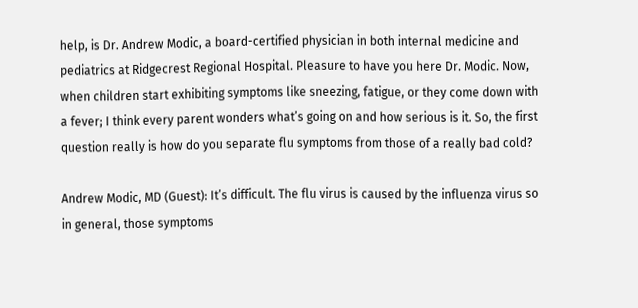help, is Dr. Andrew Modic, a board-certified physician in both internal medicine and pediatrics at Ridgecrest Regional Hospital. Pleasure to have you here Dr. Modic. Now, when children start exhibiting symptoms like sneezing, fatigue, or they come down with a fever; I think every parent wonders what’s going on and how serious is it. So, the first question really is how do you separate flu symptoms from those of a really bad cold?

Andrew Modic, MD (Guest): It’s difficult. The flu virus is caused by the influenza virus so in general, those symptoms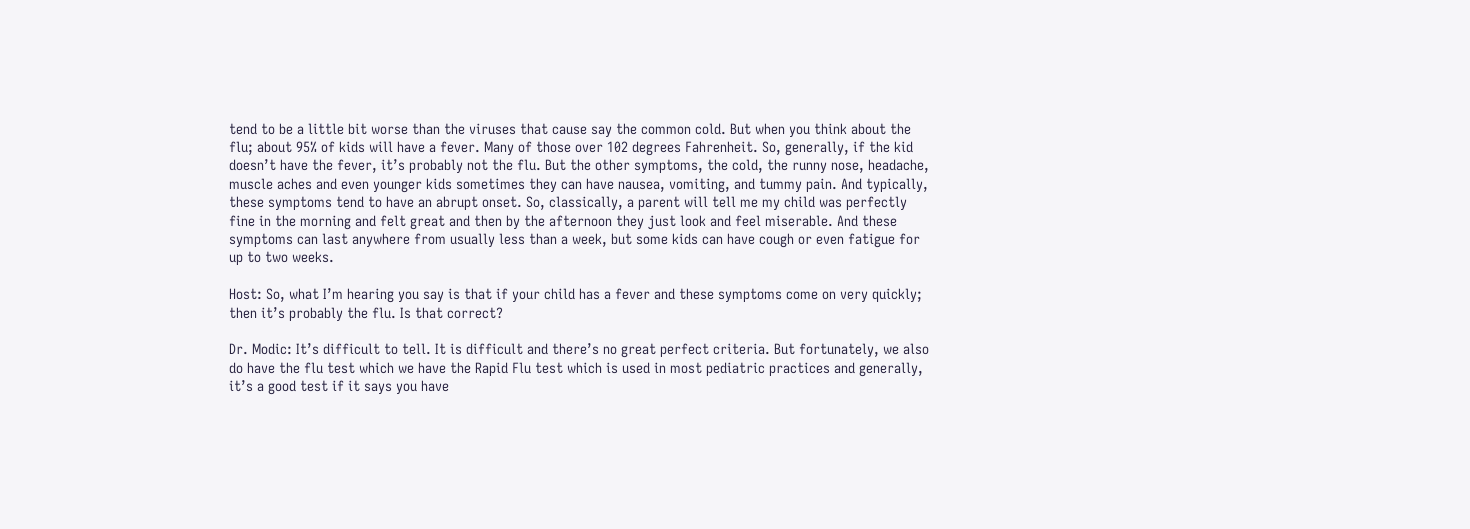tend to be a little bit worse than the viruses that cause say the common cold. But when you think about the flu; about 95% of kids will have a fever. Many of those over 102 degrees Fahrenheit. So, generally, if the kid doesn’t have the fever, it’s probably not the flu. But the other symptoms, the cold, the runny nose, headache, muscle aches and even younger kids sometimes they can have nausea, vomiting, and tummy pain. And typically, these symptoms tend to have an abrupt onset. So, classically, a parent will tell me my child was perfectly fine in the morning and felt great and then by the afternoon they just look and feel miserable. And these symptoms can last anywhere from usually less than a week, but some kids can have cough or even fatigue for up to two weeks.

Host: So, what I’m hearing you say is that if your child has a fever and these symptoms come on very quickly; then it’s probably the flu. Is that correct?

Dr. Modic: It’s difficult to tell. It is difficult and there’s no great perfect criteria. But fortunately, we also do have the flu test which we have the Rapid Flu test which is used in most pediatric practices and generally, it’s a good test if it says you have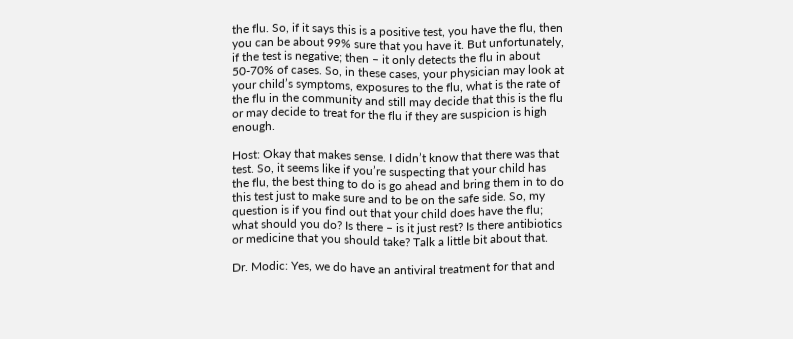the flu. So, if it says this is a positive test, you have the flu, then you can be about 99% sure that you have it. But unfortunately, if the test is negative; then – it only detects the flu in about 50-70% of cases. So, in these cases, your physician may look at your child’s symptoms, exposures to the flu, what is the rate of the flu in the community and still may decide that this is the flu or may decide to treat for the flu if they are suspicion is high enough.

Host: Okay that makes sense. I didn’t know that there was that test. So, it seems like if you’re suspecting that your child has the flu, the best thing to do is go ahead and bring them in to do this test just to make sure and to be on the safe side. So, my question is if you find out that your child does have the flu; what should you do? Is there – is it just rest? Is there antibiotics or medicine that you should take? Talk a little bit about that.

Dr. Modic: Yes, we do have an antiviral treatment for that and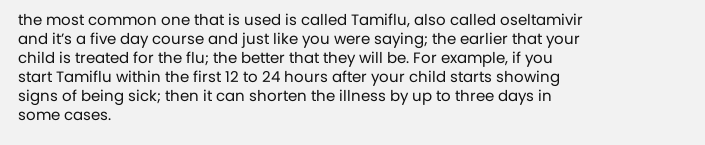the most common one that is used is called Tamiflu, also called oseltamivir and it’s a five day course and just like you were saying; the earlier that your child is treated for the flu; the better that they will be. For example, if you start Tamiflu within the first 12 to 24 hours after your child starts showing signs of being sick; then it can shorten the illness by up to three days in some cases.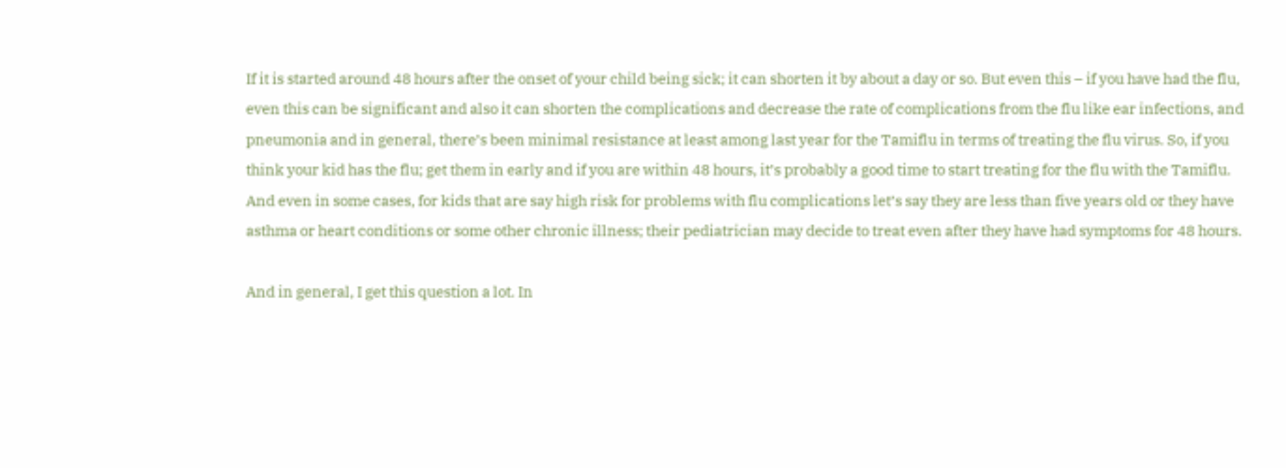If it is started around 48 hours after the onset of your child being sick; it can shorten it by about a day or so. But even this – if you have had the flu, even this can be significant and also it can shorten the complications and decrease the rate of complications from the flu like ear infections, and pneumonia and in general, there’s been minimal resistance at least among last year for the Tamiflu in terms of treating the flu virus. So, if you think your kid has the flu; get them in early and if you are within 48 hours, it’s probably a good time to start treating for the flu with the Tamiflu. And even in some cases, for kids that are say high risk for problems with flu complications let’s say they are less than five years old or they have asthma or heart conditions or some other chronic illness; their pediatrician may decide to treat even after they have had symptoms for 48 hours.

And in general, I get this question a lot. In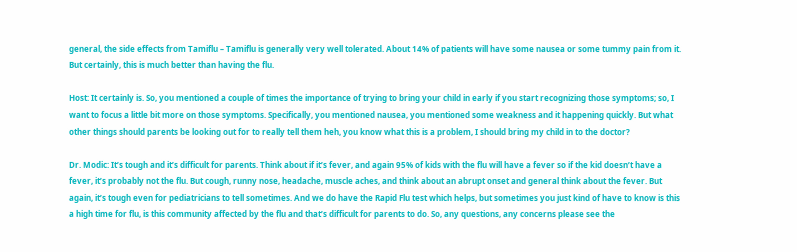general, the side effects from Tamiflu – Tamiflu is generally very well tolerated. About 14% of patients will have some nausea or some tummy pain from it. But certainly, this is much better than having the flu.

Host: It certainly is. So, you mentioned a couple of times the importance of trying to bring your child in early if you start recognizing those symptoms; so, I want to focus a little bit more on those symptoms. Specifically, you mentioned nausea, you mentioned some weakness and it happening quickly. But what other things should parents be looking out for to really tell them heh, you know what this is a problem, I should bring my child in to the doctor?

Dr. Modic: It’s tough and it’s difficult for parents. Think about if it’s fever, and again 95% of kids with the flu will have a fever so if the kid doesn’t have a fever, it’s probably not the flu. But cough, runny nose, headache, muscle aches, and think about an abrupt onset and general think about the fever. But again, it’s tough even for pediatricians to tell sometimes. And we do have the Rapid Flu test which helps, but sometimes you just kind of have to know is this a high time for flu, is this community affected by the flu and that’s difficult for parents to do. So, any questions, any concerns please see the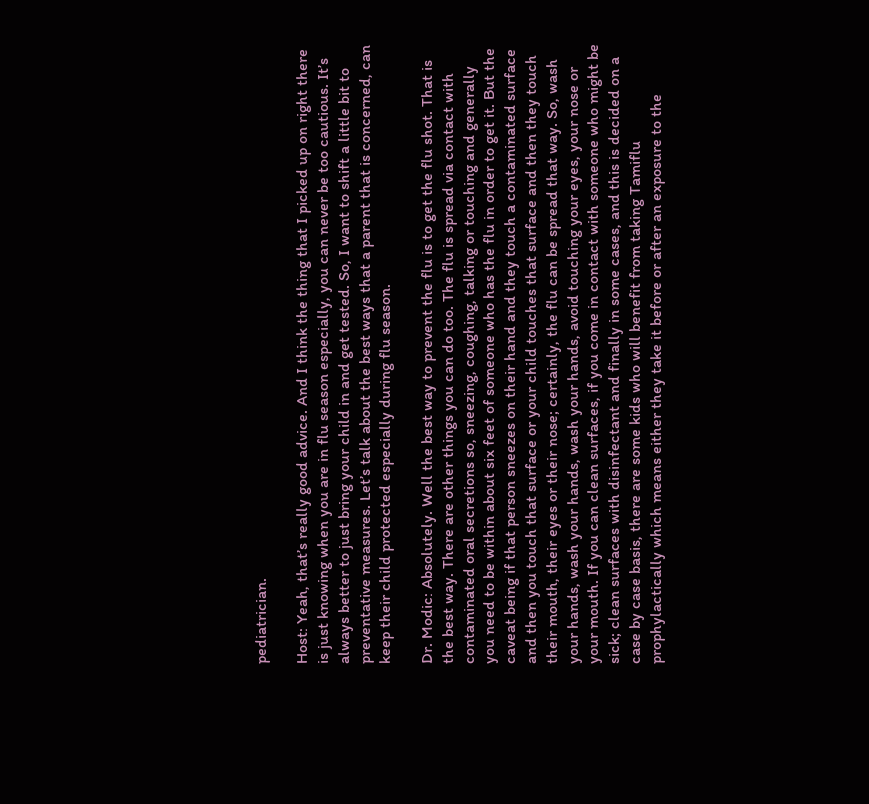pediatrician.

Host: Yeah, that’s really good advice. And I think the thing that I picked up on right there is just knowing when you are in flu season especially, you can never be too cautious. It’s always better to just bring your child in and get tested. So, I want to shift a little bit to preventative measures. Let’s talk about the best ways that a parent that is concerned, can keep their child protected especially during flu season.

Dr. Modic: Absolutely. Well the best way to prevent the flu is to get the flu shot. That is the best way. There are other things you can do too. The flu is spread via contact with contaminated oral secretions so, sneezing, coughing, talking or touching and generally you need to be within about six feet of someone who has the flu in order to get it. But the caveat being if that person sneezes on their hand and they touch a contaminated surface and then you touch that surface or your child touches that surface and then they touch their mouth, their eyes or their nose; certainly, the flu can be spread that way. So, wash your hands, wash your hands, wash your hands, avoid touching your eyes, your nose or your mouth. If you can clean surfaces, if you come in contact with someone who might be sick; clean surfaces with disinfectant and finally in some cases, and this is decided on a case by case basis, there are some kids who will benefit from taking Tamiflu prophylactically which means either they take it before or after an exposure to the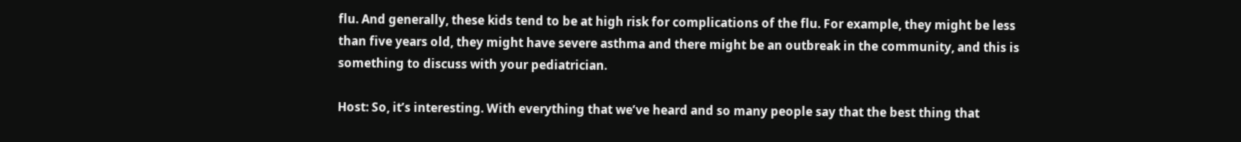flu. And generally, these kids tend to be at high risk for complications of the flu. For example, they might be less than five years old, they might have severe asthma and there might be an outbreak in the community, and this is something to discuss with your pediatrician.

Host: So, it’s interesting. With everything that we’ve heard and so many people say that the best thing that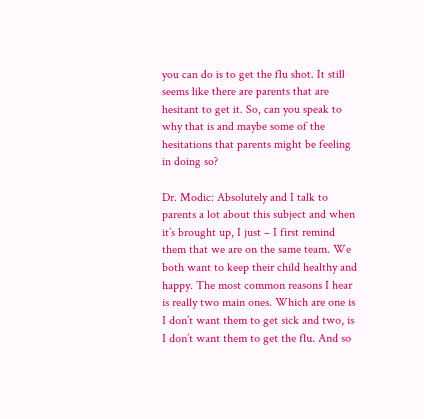you can do is to get the flu shot. It still seems like there are parents that are hesitant to get it. So, can you speak to why that is and maybe some of the hesitations that parents might be feeling in doing so?

Dr. Modic: Absolutely and I talk to parents a lot about this subject and when it’s brought up, I just – I first remind them that we are on the same team. We both want to keep their child healthy and happy. The most common reasons I hear is really two main ones. Which are one is I don’t want them to get sick and two, is I don’t want them to get the flu. And so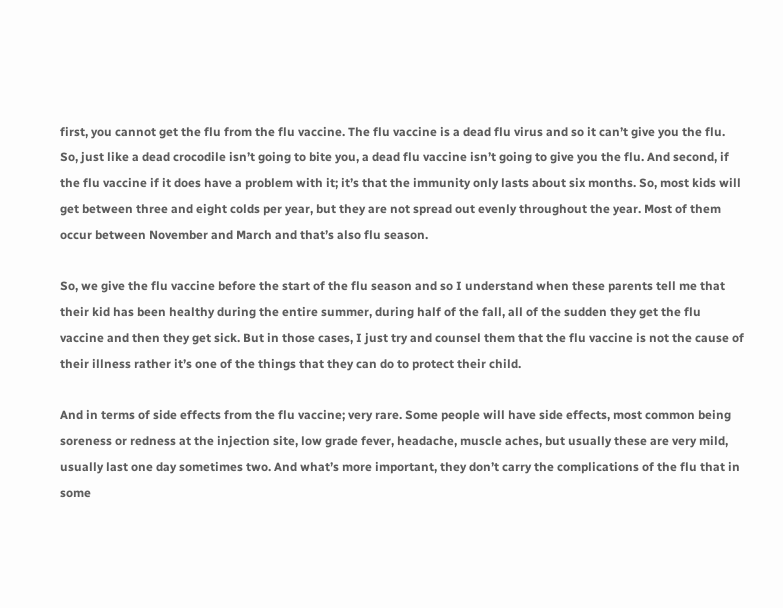first, you cannot get the flu from the flu vaccine. The flu vaccine is a dead flu virus and so it can’t give you the flu. So, just like a dead crocodile isn’t going to bite you, a dead flu vaccine isn’t going to give you the flu. And second, if the flu vaccine if it does have a problem with it; it’s that the immunity only lasts about six months. So, most kids will get between three and eight colds per year, but they are not spread out evenly throughout the year. Most of them occur between November and March and that’s also flu season.

So, we give the flu vaccine before the start of the flu season and so I understand when these parents tell me that their kid has been healthy during the entire summer, during half of the fall, all of the sudden they get the flu vaccine and then they get sick. But in those cases, I just try and counsel them that the flu vaccine is not the cause of their illness rather it’s one of the things that they can do to protect their child.

And in terms of side effects from the flu vaccine; very rare. Some people will have side effects, most common being soreness or redness at the injection site, low grade fever, headache, muscle aches, but usually these are very mild, usually last one day sometimes two. And what’s more important, they don’t carry the complications of the flu that in some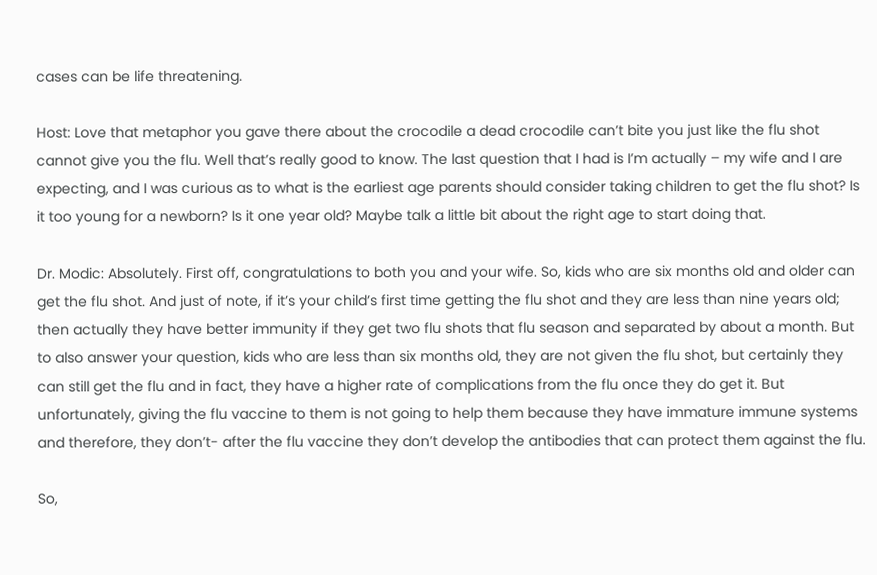cases can be life threatening.

Host: Love that metaphor you gave there about the crocodile a dead crocodile can’t bite you just like the flu shot cannot give you the flu. Well that’s really good to know. The last question that I had is I’m actually – my wife and I are expecting, and I was curious as to what is the earliest age parents should consider taking children to get the flu shot? Is it too young for a newborn? Is it one year old? Maybe talk a little bit about the right age to start doing that.

Dr. Modic: Absolutely. First off, congratulations to both you and your wife. So, kids who are six months old and older can get the flu shot. And just of note, if it’s your child’s first time getting the flu shot and they are less than nine years old; then actually they have better immunity if they get two flu shots that flu season and separated by about a month. But to also answer your question, kids who are less than six months old, they are not given the flu shot, but certainly they can still get the flu and in fact, they have a higher rate of complications from the flu once they do get it. But unfortunately, giving the flu vaccine to them is not going to help them because they have immature immune systems and therefore, they don’t- after the flu vaccine they don’t develop the antibodies that can protect them against the flu.

So,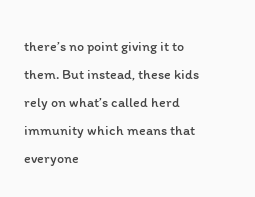there’s no point giving it to them. But instead, these kids rely on what’s called herd immunity which means that everyone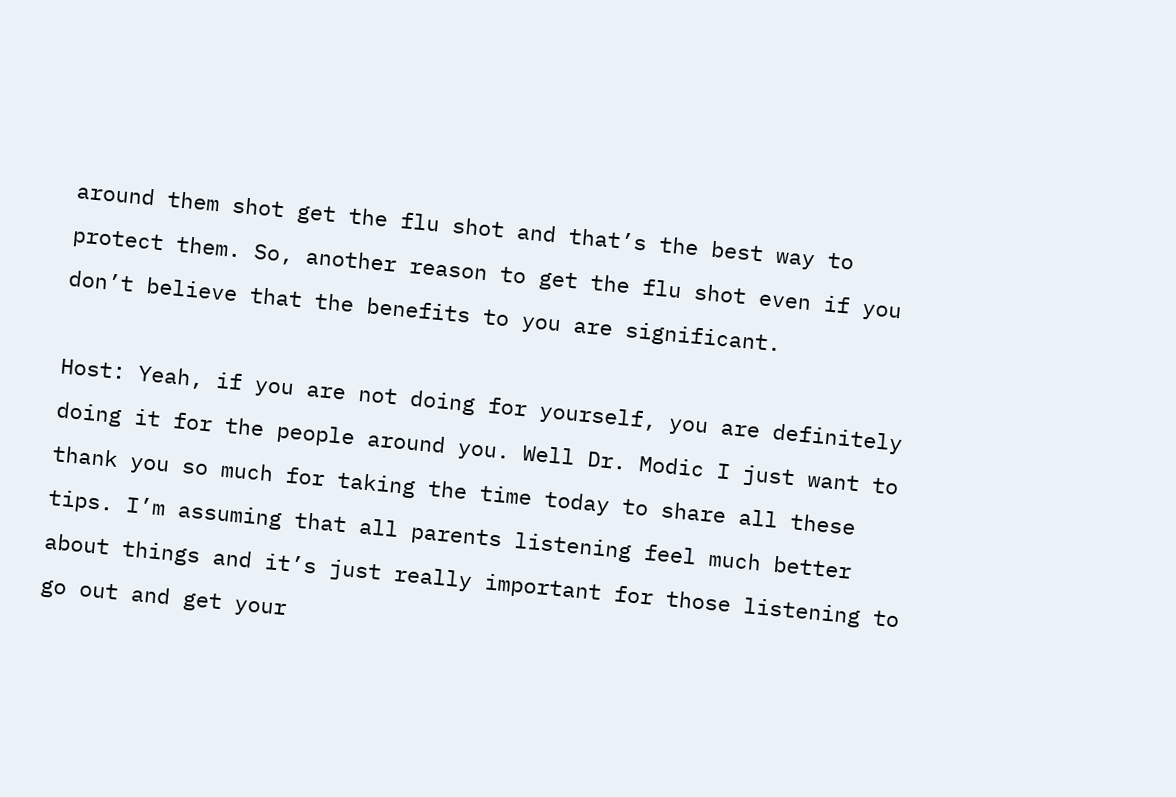around them shot get the flu shot and that’s the best way to protect them. So, another reason to get the flu shot even if you don’t believe that the benefits to you are significant.

Host: Yeah, if you are not doing for yourself, you are definitely doing it for the people around you. Well Dr. Modic I just want to thank you so much for taking the time today to share all these tips. I’m assuming that all parents listening feel much better about things and it’s just really important for those listening to go out and get your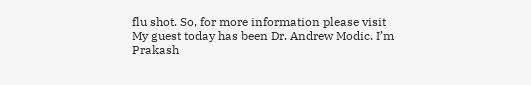flu shot. So, for more information please visit My guest today has been Dr. Andrew Modic. I’m Prakash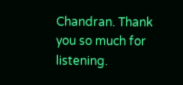Chandran. Thank you so much for listening.